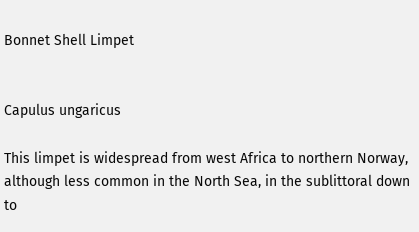Bonnet Shell Limpet


Capulus ungaricus

This limpet is widespread from west Africa to northern Norway, although less common in the North Sea, in the sublittoral down to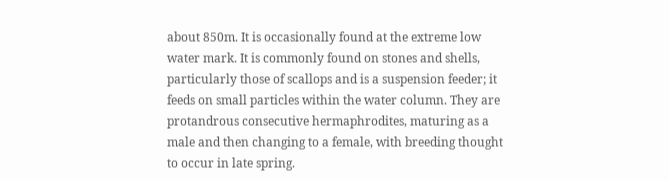about 850m. It is occasionally found at the extreme low water mark. It is commonly found on stones and shells, particularly those of scallops and is a suspension feeder; it feeds on small particles within the water column. They are protandrous consecutive hermaphrodites, maturing as a male and then changing to a female, with breeding thought to occur in late spring.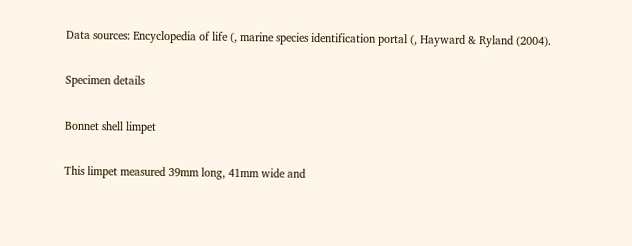Data sources: Encyclopedia of life (, marine species identification portal (, Hayward & Ryland (2004).

Specimen details

Bonnet shell limpet

This limpet measured 39mm long, 41mm wide and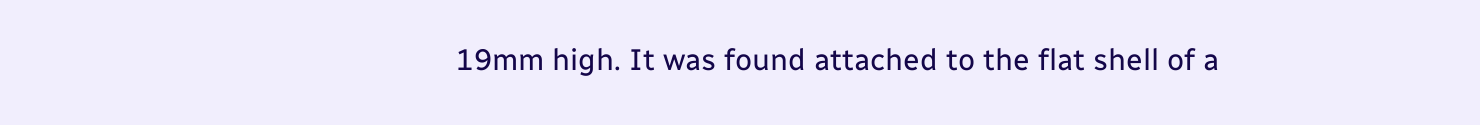19mm high. It was found attached to the flat shell of a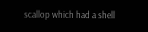scallop which had a shell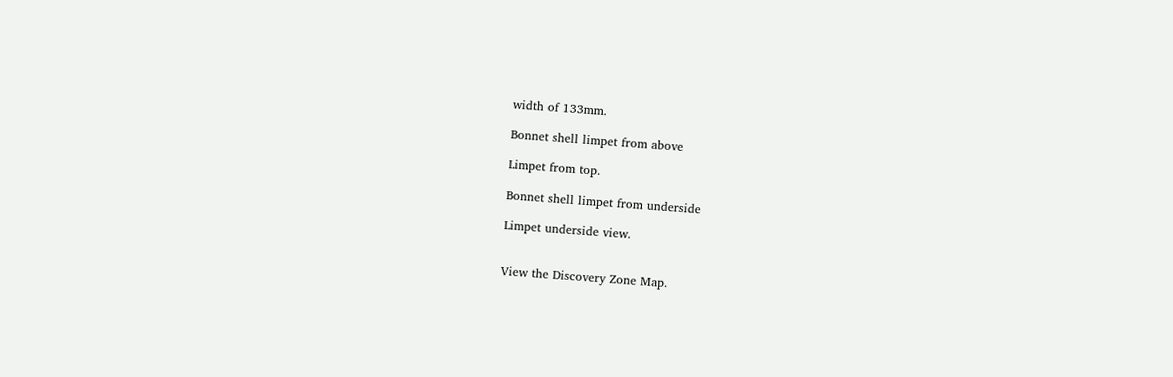width of 133mm.

Bonnet shell limpet from above

Limpet from top.

Bonnet shell limpet from underside

Limpet underside view.


View the Discovery Zone Map.